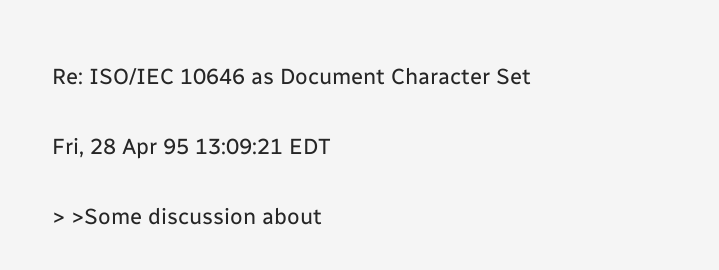Re: ISO/IEC 10646 as Document Character Set

Fri, 28 Apr 95 13:09:21 EDT

> >Some discussion about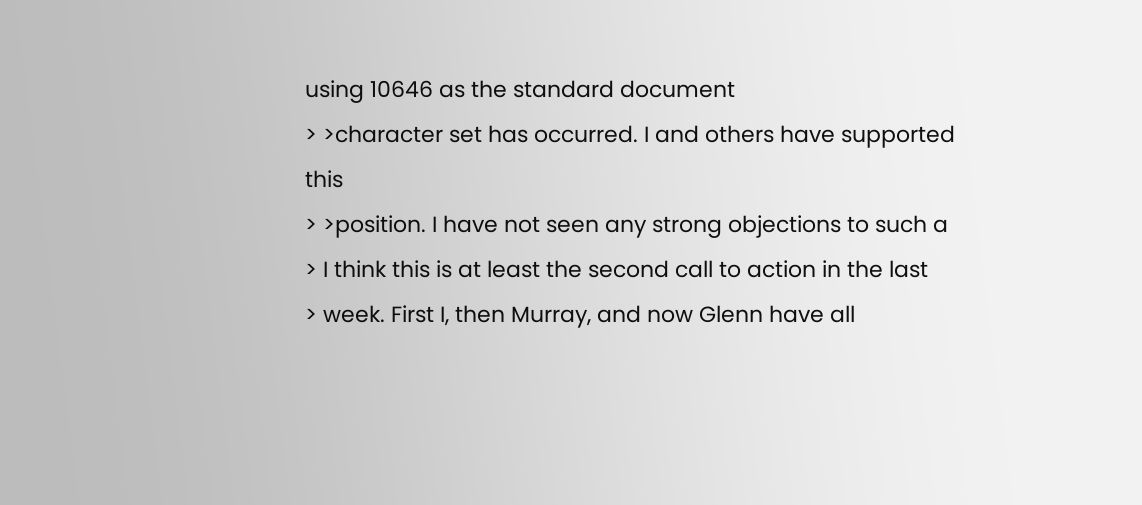using 10646 as the standard document
> >character set has occurred. I and others have supported this
> >position. I have not seen any strong objections to such a
> I think this is at least the second call to action in the last
> week. First I, then Murray, and now Glenn have all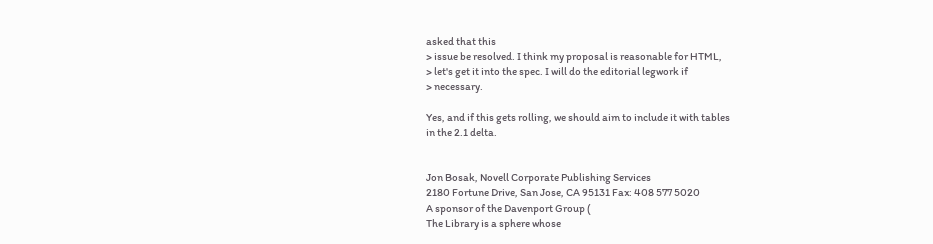asked that this
> issue be resolved. I think my proposal is reasonable for HTML,
> let's get it into the spec. I will do the editorial legwork if
> necessary.

Yes, and if this gets rolling, we should aim to include it with tables
in the 2.1 delta.


Jon Bosak, Novell Corporate Publishing Services
2180 Fortune Drive, San Jose, CA 95131 Fax: 408 577 5020
A sponsor of the Davenport Group (
The Library is a sphere whose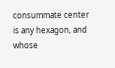consummate center is any hexagon, and
whose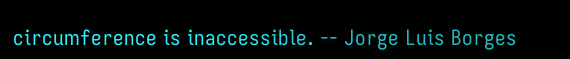circumference is inaccessible. -- Jorge Luis Borges